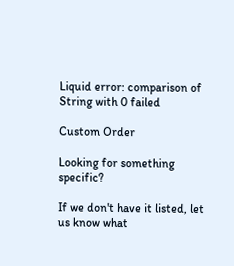Liquid error: comparison of String with 0 failed

Custom Order

Looking for something specific?

If we don't have it listed, let us know what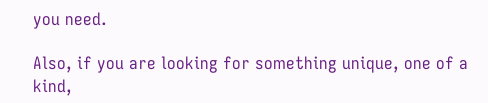you need.

Also, if you are looking for something unique, one of a kind,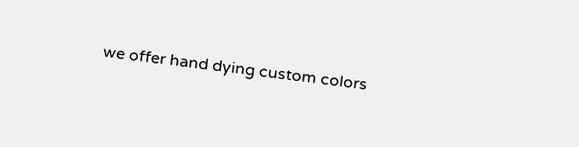we offer hand dying custom colors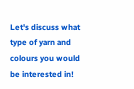Let's discuss what type of yarn and colours you would be interested in!